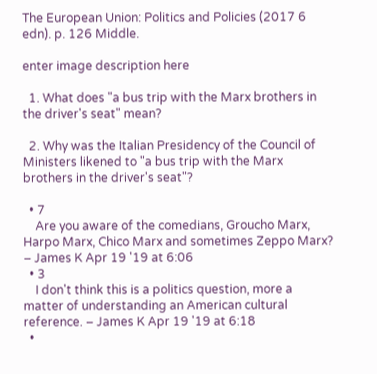The European Union: Politics and Policies (2017 6 edn). p. 126 Middle.

enter image description here

  1. What does "a bus trip with the Marx brothers in the driver's seat" mean?

  2. Why was the Italian Presidency of the Council of Ministers likened to "a bus trip with the Marx brothers in the driver's seat"?

  • 7
    Are you aware of the comedians, Groucho Marx, Harpo Marx, Chico Marx and sometimes Zeppo Marx? – James K Apr 19 '19 at 6:06
  • 3
    I don't think this is a politics question, more a matter of understanding an American cultural reference. – James K Apr 19 '19 at 6:18
  •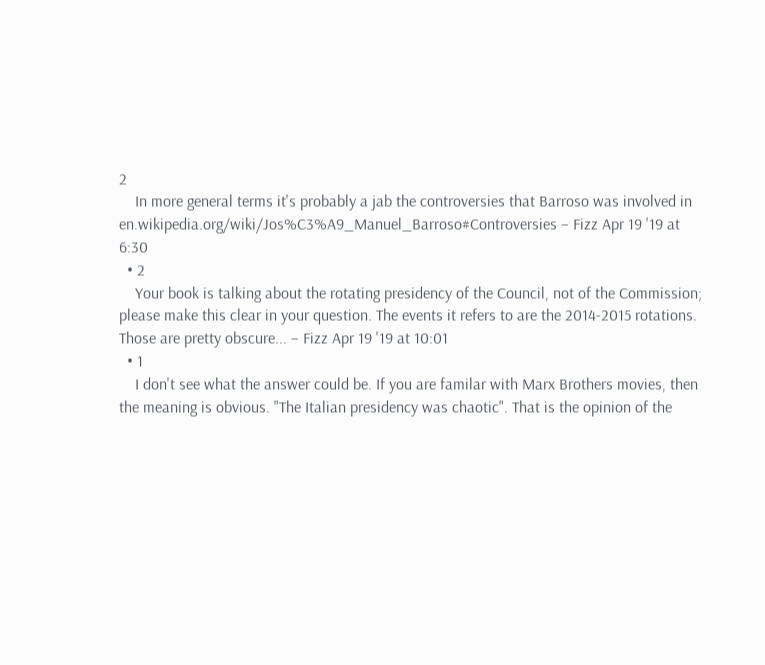2
    In more general terms it's probably a jab the controversies that Barroso was involved in en.wikipedia.org/wiki/Jos%C3%A9_Manuel_Barroso#Controversies – Fizz Apr 19 '19 at 6:30
  • 2
    Your book is talking about the rotating presidency of the Council, not of the Commission; please make this clear in your question. The events it refers to are the 2014-2015 rotations. Those are pretty obscure... – Fizz Apr 19 '19 at 10:01
  • 1
    I don't see what the answer could be. If you are familar with Marx Brothers movies, then the meaning is obvious. "The Italian presidency was chaotic". That is the opinion of the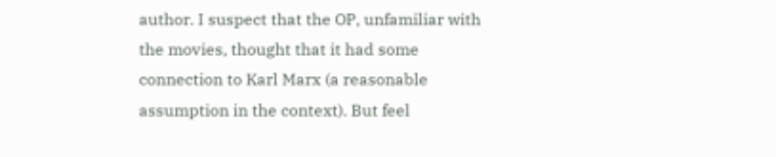author. I suspect that the OP, unfamiliar with the movies, thought that it had some connection to Karl Marx (a reasonable assumption in the context). But feel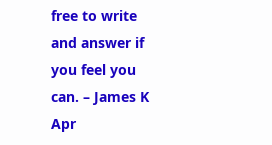free to write and answer if you feel you can. – James K Apr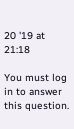20 '19 at 21:18

You must log in to answer this question.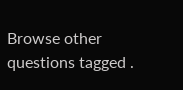Browse other questions tagged .